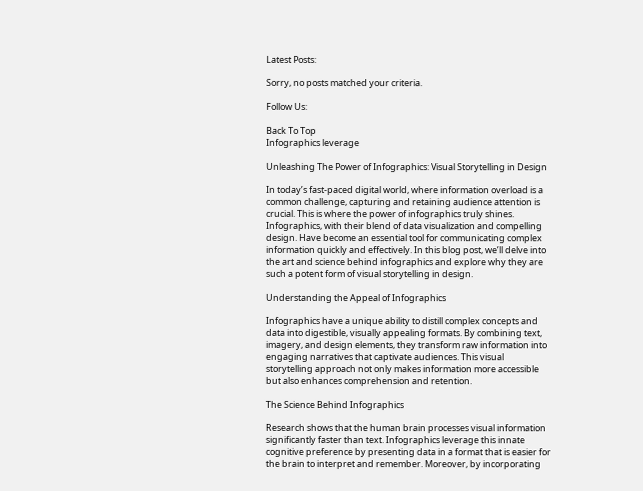Latest Posts:

Sorry, no posts matched your criteria.

Follow Us:

Back To Top
Infographics leverage

Unleashing The Power of Infographics: Visual Storytelling in Design

In today’s fast-paced digital world, where information overload is a common challenge, capturing and retaining audience attention is crucial. This is where the power of infographics truly shines. Infographics, with their blend of data visualization and compelling design. Have become an essential tool for communicating complex information quickly and effectively. In this blog post, we’ll delve into the art and science behind infographics and explore why they are such a potent form of visual storytelling in design.

Understanding the Appeal of Infographics

Infographics have a unique ability to distill complex concepts and data into digestible, visually appealing formats. By combining text, imagery, and design elements, they transform raw information into engaging narratives that captivate audiences. This visual storytelling approach not only makes information more accessible but also enhances comprehension and retention.

The Science Behind Infographics

Research shows that the human brain processes visual information significantly faster than text. Infographics leverage this innate cognitive preference by presenting data in a format that is easier for the brain to interpret and remember. Moreover, by incorporating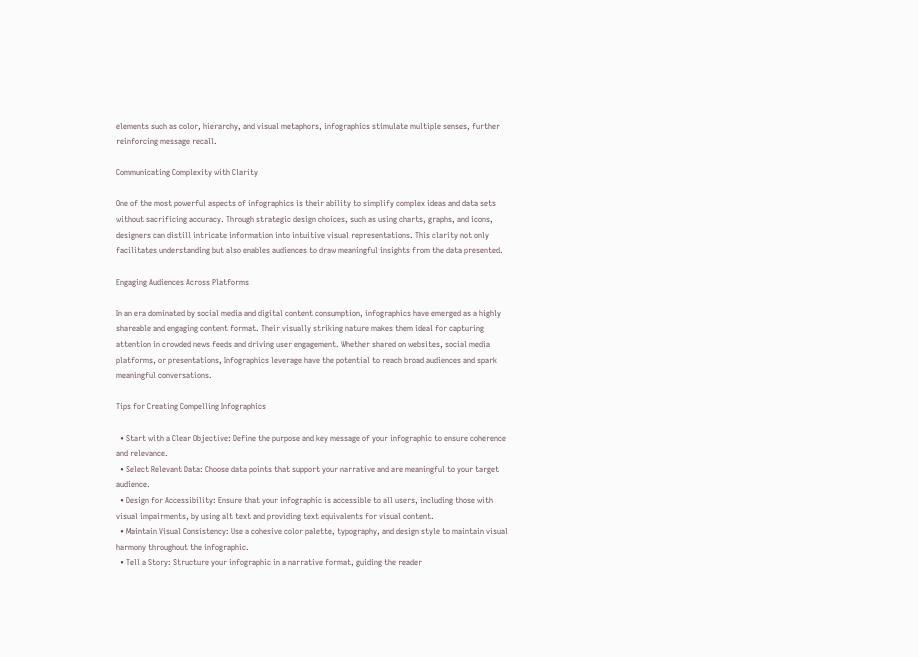elements such as color, hierarchy, and visual metaphors, infographics stimulate multiple senses, further reinforcing message recall.

Communicating Complexity with Clarity

One of the most powerful aspects of infographics is their ability to simplify complex ideas and data sets without sacrificing accuracy. Through strategic design choices, such as using charts, graphs, and icons, designers can distill intricate information into intuitive visual representations. This clarity not only facilitates understanding but also enables audiences to draw meaningful insights from the data presented.

Engaging Audiences Across Platforms

In an era dominated by social media and digital content consumption, infographics have emerged as a highly shareable and engaging content format. Their visually striking nature makes them ideal for capturing attention in crowded news feeds and driving user engagement. Whether shared on websites, social media platforms, or presentations, Infographics leverage have the potential to reach broad audiences and spark meaningful conversations.

Tips for Creating Compelling Infographics

  • Start with a Clear Objective: Define the purpose and key message of your infographic to ensure coherence and relevance.
  • Select Relevant Data: Choose data points that support your narrative and are meaningful to your target audience.
  • Design for Accessibility: Ensure that your infographic is accessible to all users, including those with visual impairments, by using alt text and providing text equivalents for visual content.
  • Maintain Visual Consistency: Use a cohesive color palette, typography, and design style to maintain visual harmony throughout the infographic.
  • Tell a Story: Structure your infographic in a narrative format, guiding the reader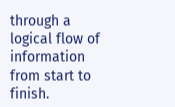through a logical flow of information from start to finish.